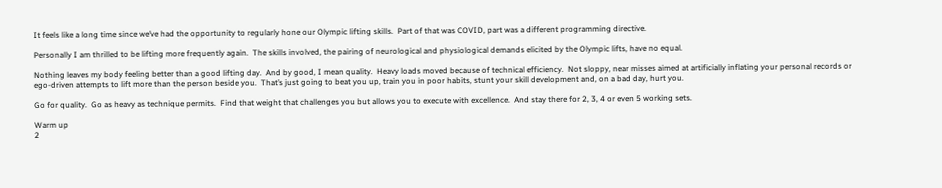It feels like a long time since we’ve had the opportunity to regularly hone our Olympic lifting skills.  Part of that was COVID, part was a different programming directive.

Personally I am thrilled to be lifting more frequently again.  The skills involved, the pairing of neurological and physiological demands elicited by the Olympic lifts, have no equal.

Nothing leaves my body feeling better than a good lifting day.  And by good, I mean quality.  Heavy loads moved because of technical efficiency.  Not sloppy, near misses aimed at artificially inflating your personal records or ego-driven attempts to lift more than the person beside you.  That’s just going to beat you up, train you in poor habits, stunt your skill development and, on a bad day, hurt you.

Go for quality.  Go as heavy as technique permits.  Find that weight that challenges you but allows you to execute with excellence.  And stay there for 2, 3, 4 or even 5 working sets.

Warm up
2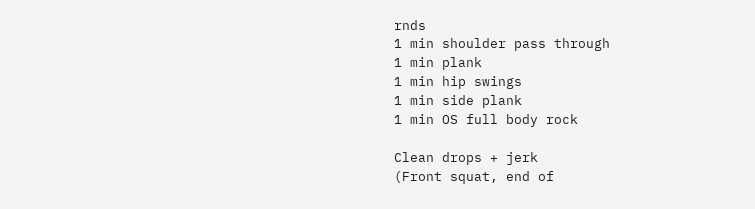rnds
1 min shoulder pass through
1 min plank
1 min hip swings
1 min side plank
1 min OS full body rock

Clean drops + jerk
(Front squat, end of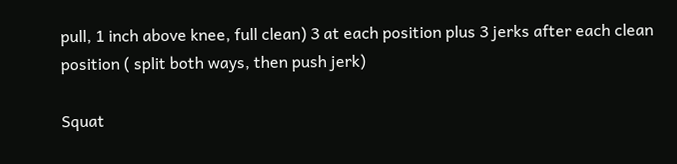pull, 1 inch above knee, full clean) 3 at each position plus 3 jerks after each clean position ( split both ways, then push jerk)

Squat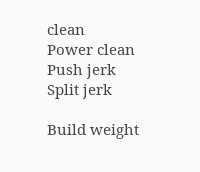clean
Power clean
Push jerk
Split jerk

Build weight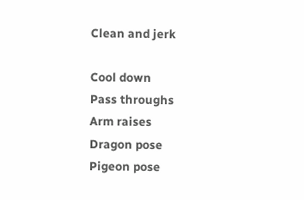Clean and jerk

Cool down
Pass throughs
Arm raises
Dragon pose
Pigeon pose